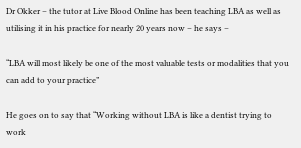Dr Okker – the tutor at Live Blood Online has been teaching LBA as well as utilising it in his practice for nearly 20 years now – he says –

“LBA will most likely be one of the most valuable tests or modalities that you can add to your practice”

He goes on to say that “Working without LBA is like a dentist trying to work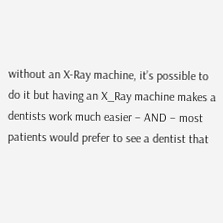without an X-Ray machine, it’s possible to do it but having an X_Ray machine makes a dentists work much easier – AND – most patients would prefer to see a dentist that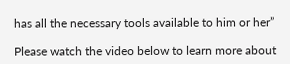has all the necessary tools available to him or her”

Please watch the video below to learn more about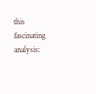this fascinating analysis: